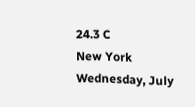24.3 C
New York
Wednesday, July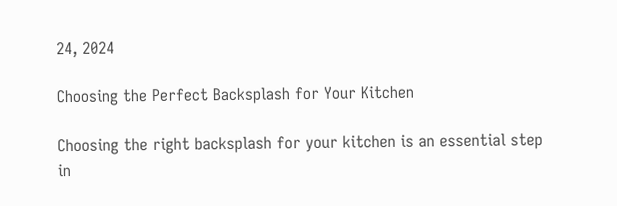24, 2024

Choosing the Perfect Backsplash for Your Kitchen

Choosing the right backsplash for your kitchen is an essential step in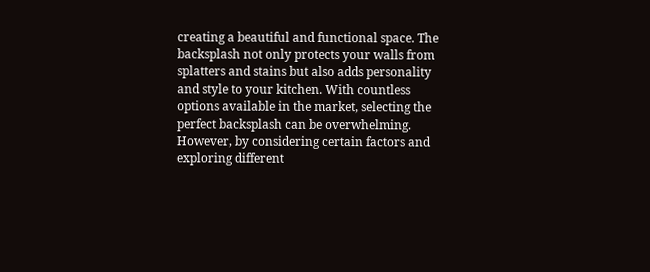creating a beautiful and functional space. The backsplash not only protects your walls from splatters and stains but also adds personality and style to your kitchen. With countless options available in the market, selecting the perfect backsplash can be overwhelming. However, by considering certain factors and exploring different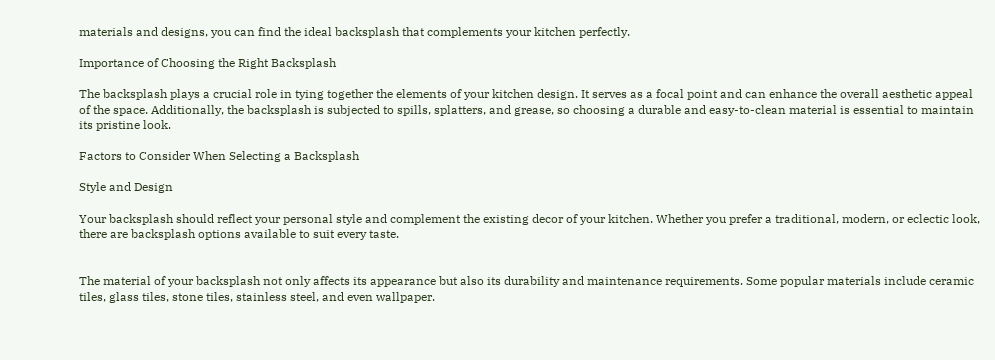materials and designs, you can find the ideal backsplash that complements your kitchen perfectly.

Importance of Choosing the Right Backsplash

The backsplash plays a crucial role in tying together the elements of your kitchen design. It serves as a focal point and can enhance the overall aesthetic appeal of the space. Additionally, the backsplash is subjected to spills, splatters, and grease, so choosing a durable and easy-to-clean material is essential to maintain its pristine look.

Factors to Consider When Selecting a Backsplash

Style and Design

Your backsplash should reflect your personal style and complement the existing decor of your kitchen. Whether you prefer a traditional, modern, or eclectic look, there are backsplash options available to suit every taste.


The material of your backsplash not only affects its appearance but also its durability and maintenance requirements. Some popular materials include ceramic tiles, glass tiles, stone tiles, stainless steel, and even wallpaper.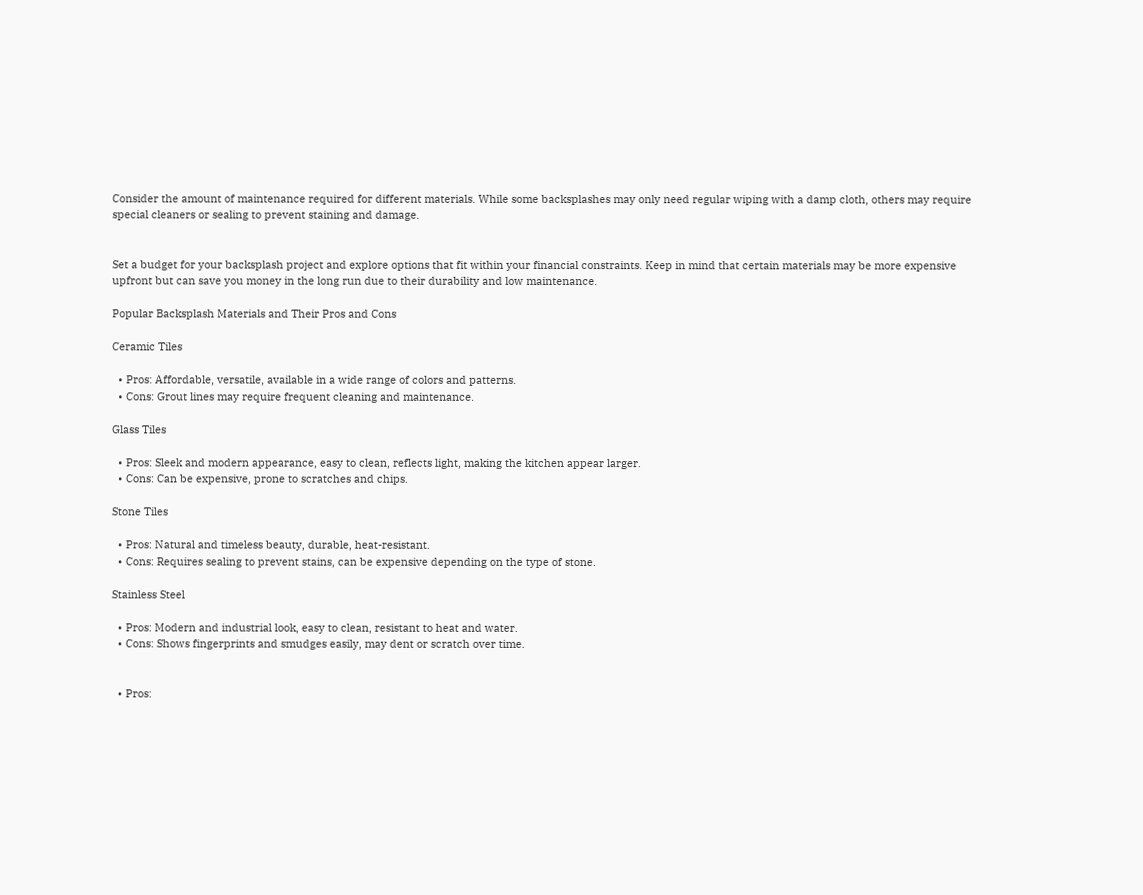Consider the amount of maintenance required for different materials. While some backsplashes may only need regular wiping with a damp cloth, others may require special cleaners or sealing to prevent staining and damage.


Set a budget for your backsplash project and explore options that fit within your financial constraints. Keep in mind that certain materials may be more expensive upfront but can save you money in the long run due to their durability and low maintenance.

Popular Backsplash Materials and Their Pros and Cons

Ceramic Tiles

  • Pros: Affordable, versatile, available in a wide range of colors and patterns.
  • Cons: Grout lines may require frequent cleaning and maintenance.

Glass Tiles

  • Pros: Sleek and modern appearance, easy to clean, reflects light, making the kitchen appear larger.
  • Cons: Can be expensive, prone to scratches and chips.

Stone Tiles

  • Pros: Natural and timeless beauty, durable, heat-resistant.
  • Cons: Requires sealing to prevent stains, can be expensive depending on the type of stone.

Stainless Steel

  • Pros: Modern and industrial look, easy to clean, resistant to heat and water.
  • Cons: Shows fingerprints and smudges easily, may dent or scratch over time.


  • Pros: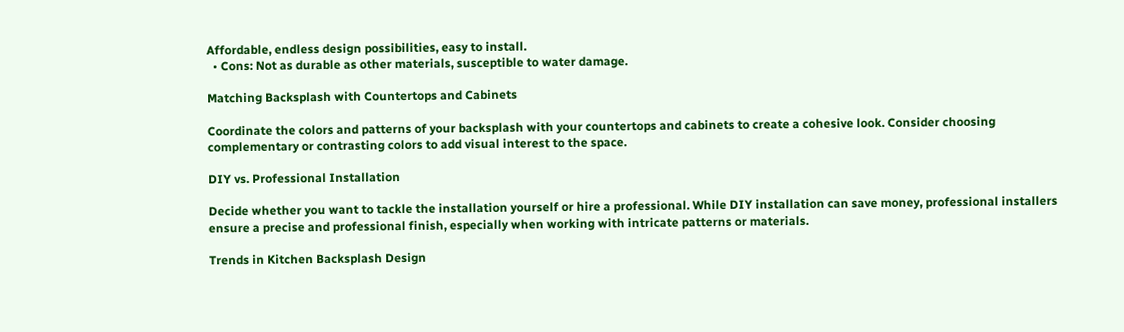Affordable, endless design possibilities, easy to install.
  • Cons: Not as durable as other materials, susceptible to water damage.

Matching Backsplash with Countertops and Cabinets

Coordinate the colors and patterns of your backsplash with your countertops and cabinets to create a cohesive look. Consider choosing complementary or contrasting colors to add visual interest to the space.

DIY vs. Professional Installation

Decide whether you want to tackle the installation yourself or hire a professional. While DIY installation can save money, professional installers ensure a precise and professional finish, especially when working with intricate patterns or materials.

Trends in Kitchen Backsplash Design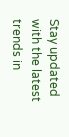Stay updated with the latest trends in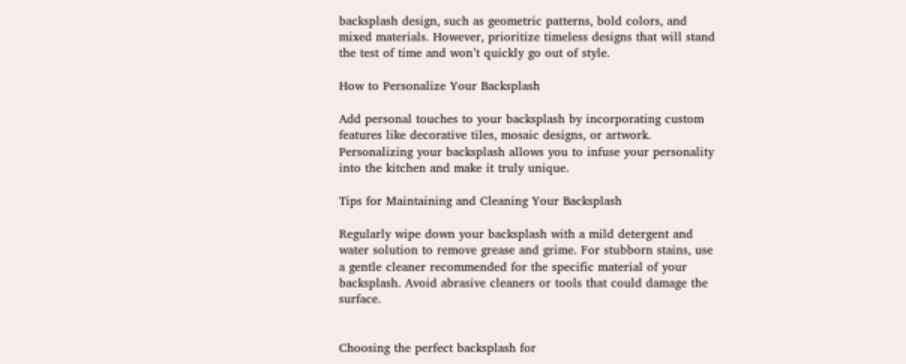backsplash design, such as geometric patterns, bold colors, and mixed materials. However, prioritize timeless designs that will stand the test of time and won’t quickly go out of style.

How to Personalize Your Backsplash

Add personal touches to your backsplash by incorporating custom features like decorative tiles, mosaic designs, or artwork. Personalizing your backsplash allows you to infuse your personality into the kitchen and make it truly unique.

Tips for Maintaining and Cleaning Your Backsplash

Regularly wipe down your backsplash with a mild detergent and water solution to remove grease and grime. For stubborn stains, use a gentle cleaner recommended for the specific material of your backsplash. Avoid abrasive cleaners or tools that could damage the surface.


Choosing the perfect backsplash for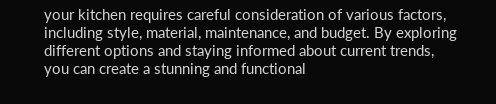your kitchen requires careful consideration of various factors, including style, material, maintenance, and budget. By exploring different options and staying informed about current trends, you can create a stunning and functional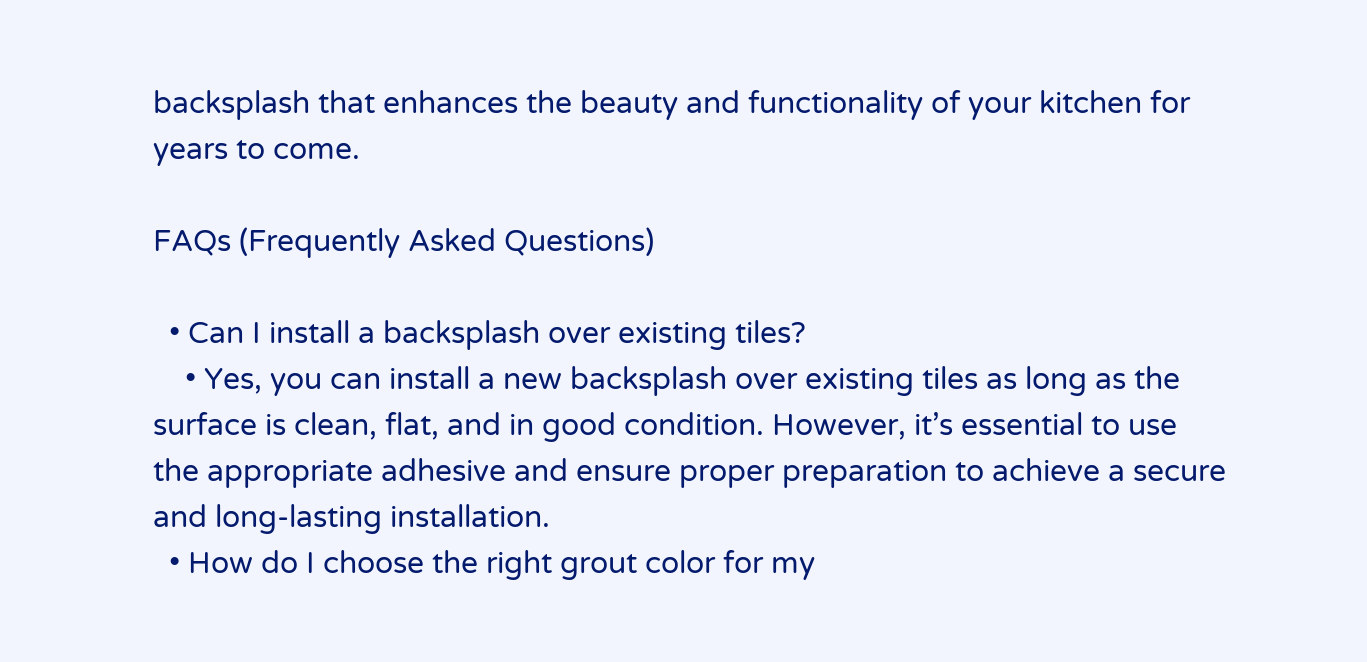backsplash that enhances the beauty and functionality of your kitchen for years to come.

FAQs (Frequently Asked Questions)

  • Can I install a backsplash over existing tiles?
    • Yes, you can install a new backsplash over existing tiles as long as the surface is clean, flat, and in good condition. However, it’s essential to use the appropriate adhesive and ensure proper preparation to achieve a secure and long-lasting installation.
  • How do I choose the right grout color for my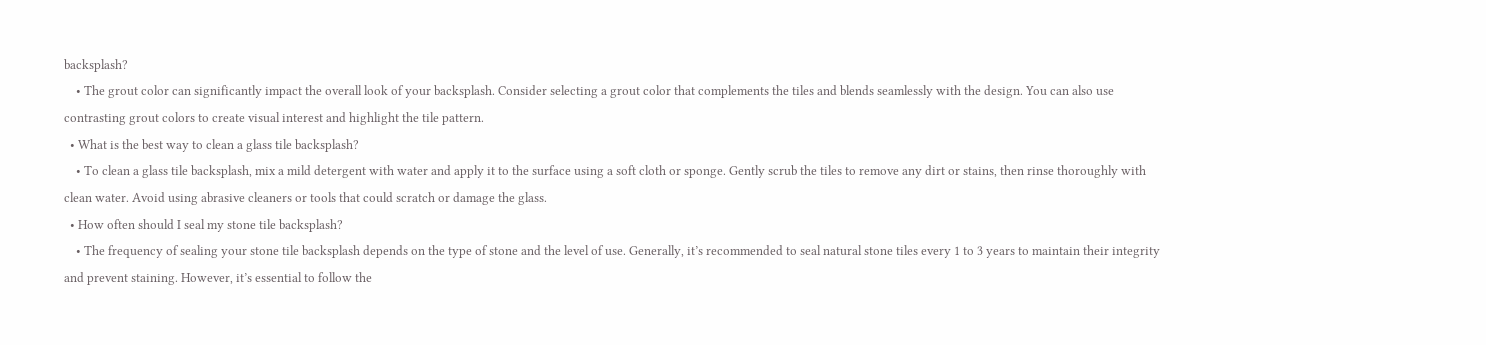backsplash?
    • The grout color can significantly impact the overall look of your backsplash. Consider selecting a grout color that complements the tiles and blends seamlessly with the design. You can also use contrasting grout colors to create visual interest and highlight the tile pattern.
  • What is the best way to clean a glass tile backsplash?
    • To clean a glass tile backsplash, mix a mild detergent with water and apply it to the surface using a soft cloth or sponge. Gently scrub the tiles to remove any dirt or stains, then rinse thoroughly with clean water. Avoid using abrasive cleaners or tools that could scratch or damage the glass.
  • How often should I seal my stone tile backsplash?
    • The frequency of sealing your stone tile backsplash depends on the type of stone and the level of use. Generally, it’s recommended to seal natural stone tiles every 1 to 3 years to maintain their integrity and prevent staining. However, it’s essential to follow the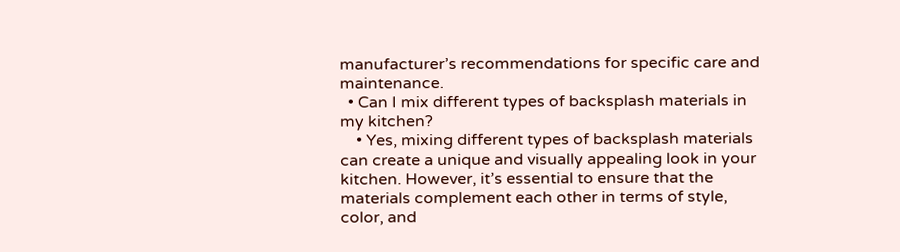manufacturer’s recommendations for specific care and maintenance.
  • Can I mix different types of backsplash materials in my kitchen?
    • Yes, mixing different types of backsplash materials can create a unique and visually appealing look in your kitchen. However, it’s essential to ensure that the materials complement each other in terms of style, color, and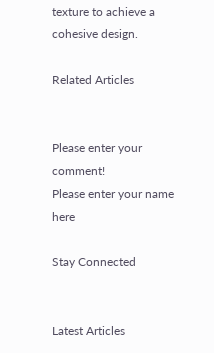texture to achieve a cohesive design.

Related Articles


Please enter your comment!
Please enter your name here

Stay Connected


Latest Articles